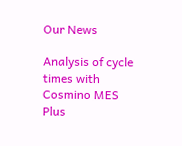Our News

Analysis of cycle times with Cosmino MES Plus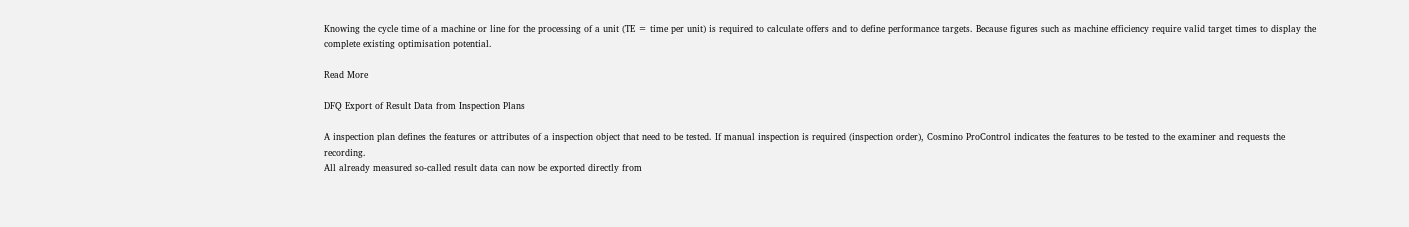Knowing the cycle time of a machine or line for the processing of a unit (TE = time per unit) is required to calculate offers and to define performance targets. Because figures such as machine efficiency require valid target times to display the complete existing optimisation potential.

Read More

DFQ Export of Result Data from Inspection Plans

A inspection plan defines the features or attributes of a inspection object that need to be tested. If manual inspection is required (inspection order), Cosmino ProControl indicates the features to be tested to the examiner and requests the recording.
All already measured so-called result data can now be exported directly from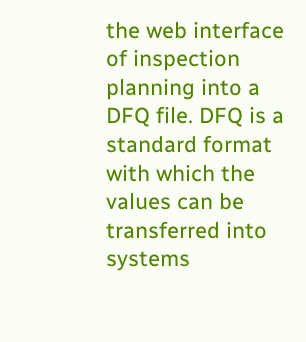the web interface of inspection planning into a DFQ file. DFQ is a standard format with which the values can be transferred into systems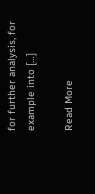for further analysis, for example into […]

Read More